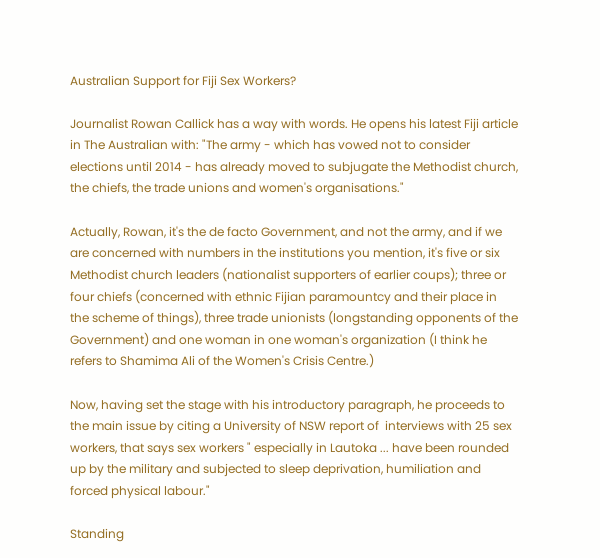Australian Support for Fiji Sex Workers?

Journalist Rowan Callick has a way with words. He opens his latest Fiji article in The Australian with: "The army - which has vowed not to consider elections until 2014 - has already moved to subjugate the Methodist church, the chiefs, the trade unions and women's organisations."

Actually, Rowan, it's the de facto Government, and not the army, and if we are concerned with numbers in the institutions you mention, it's five or six Methodist church leaders (nationalist supporters of earlier coups); three or four chiefs (concerned with ethnic Fijian paramountcy and their place in the scheme of things), three trade unionists (longstanding opponents of the Government) and one woman in one woman's organization (I think he refers to Shamima Ali of the Women's Crisis Centre.)

Now, having set the stage with his introductory paragraph, he proceeds to the main issue by citing a University of NSW report of  interviews with 25 sex workers, that says sex workers " especially in Lautoka ... have been rounded up by the military and subjected to sleep deprivation, humiliation and forced physical labour."

Standing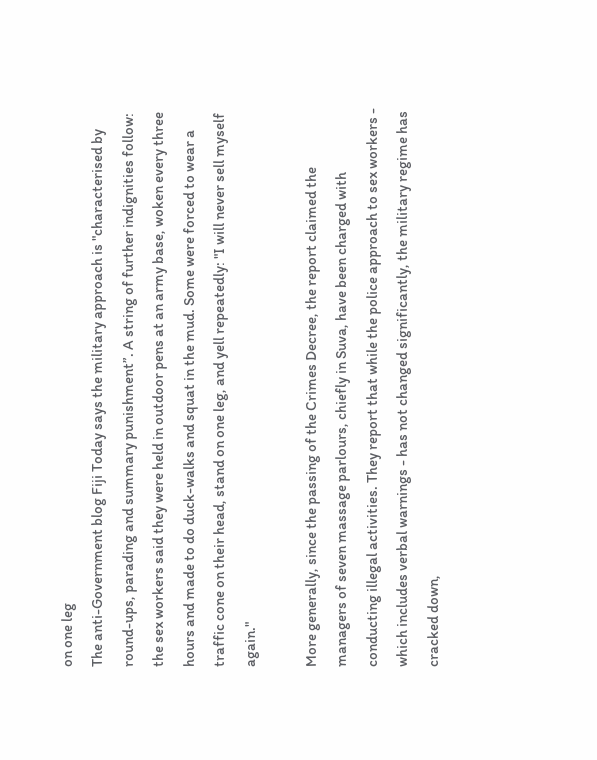on one leg
The anti-Government blog Fiji Today says the military approach is "characterised by round-ups, parading and summary punishment”. A string of further indignities follow: the sex workers said they were held in outdoor pens at an army base, woken every three hours and made to do duck-walks and squat in the mud. Some were forced to wear a traffic cone on their head, stand on one leg, and yell repeatedly: "I will never sell myself again."

More generally, since the passing of the Crimes Decree, the report claimed the managers of seven massage parlours, chiefly in Suva, have been charged with conducting illegal activities. They report that while the police approach to sex workers - which includes verbal warnings - has not changed significantly, the military regime has cracked down,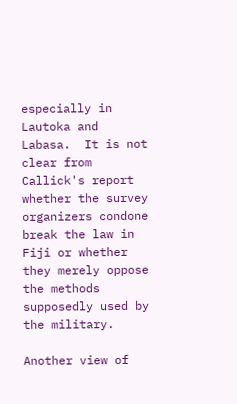especially in Lautoka and Labasa.  It is not clear from Callick's report whether the survey organizers condone  break the law in Fiji or whether they merely oppose the methods supposedly used by the military.

Another view of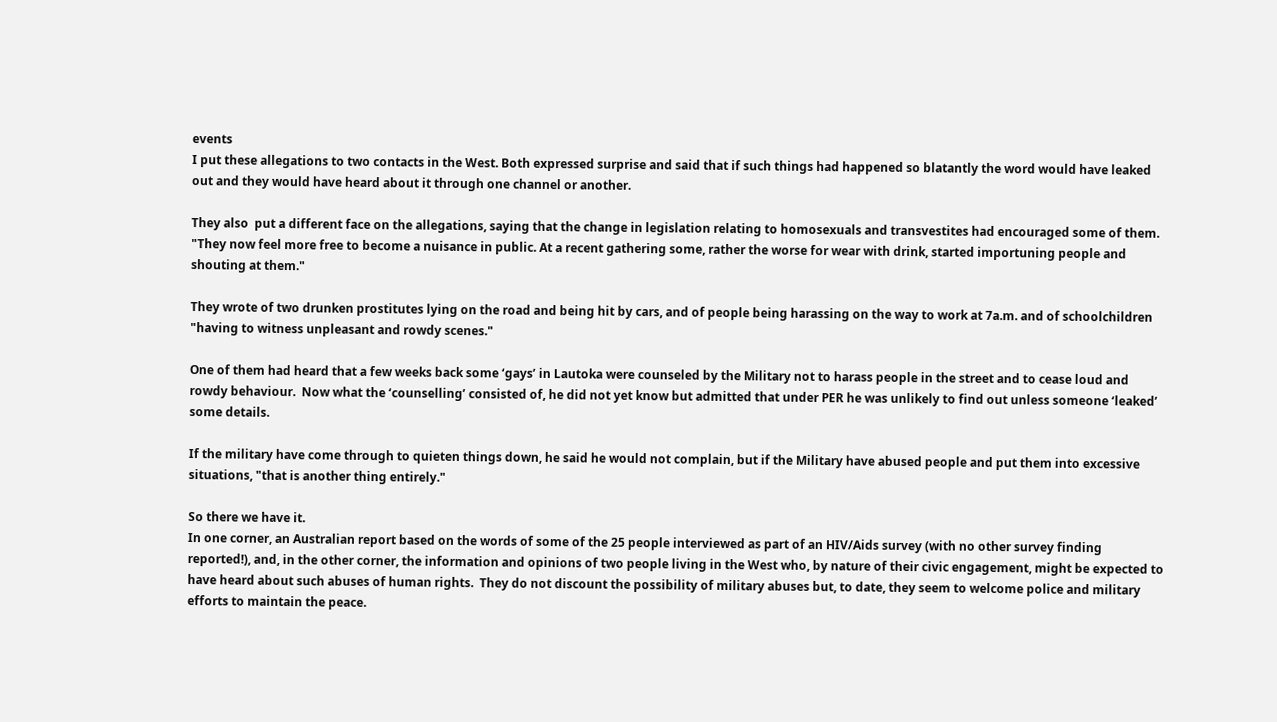events
I put these allegations to two contacts in the West. Both expressed surprise and said that if such things had happened so blatantly the word would have leaked out and they would have heard about it through one channel or another.

They also  put a different face on the allegations, saying that the change in legislation relating to homosexuals and transvestites had encouraged some of them.  "They now feel more free to become a nuisance in public. At a recent gathering some, rather the worse for wear with drink, started importuning people and shouting at them."

They wrote of two drunken prostitutes lying on the road and being hit by cars, and of people being harassing on the way to work at 7a.m. and of schoolchildren "having to witness unpleasant and rowdy scenes."

One of them had heard that a few weeks back some ‘gays’ in Lautoka were counseled by the Military not to harass people in the street and to cease loud and rowdy behaviour.  Now what the ‘counselling’ consisted of, he did not yet know but admitted that under PER he was unlikely to find out unless someone ‘leaked’ some details.

If the military have come through to quieten things down, he said he would not complain, but if the Military have abused people and put them into excessive situations, "that is another thing entirely."

So there we have it.
In one corner, an Australian report based on the words of some of the 25 people interviewed as part of an HIV/Aids survey (with no other survey finding reported!), and, in the other corner, the information and opinions of two people living in the West who, by nature of their civic engagement, might be expected to have heard about such abuses of human rights.  They do not discount the possibility of military abuses but, to date, they seem to welcome police and military efforts to maintain the peace.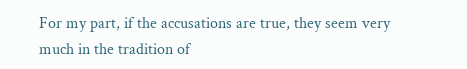For my part, if the accusations are true, they seem very much in the tradition of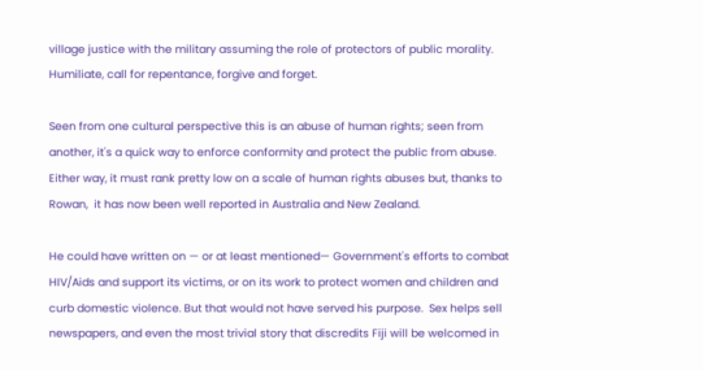village justice with the military assuming the role of protectors of public morality.  Humiliate, call for repentance, forgive and forget.

Seen from one cultural perspective this is an abuse of human rights; seen from another, it's a quick way to enforce conformity and protect the public from abuse. Either way, it must rank pretty low on a scale of human rights abuses but, thanks to Rowan,  it has now been well reported in Australia and New Zealand.

He could have written on — or at least mentioned— Government's efforts to combat HIV/Aids and support its victims, or on its work to protect women and children and curb domestic violence. But that would not have served his purpose.  Sex helps sell newspapers, and even the most trivial story that discredits Fiji will be welcomed in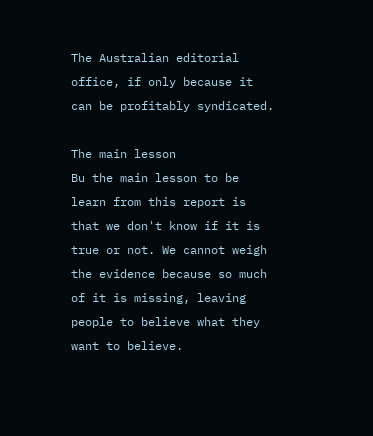The Australian editorial office, if only because it can be profitably syndicated.

The main lesson
Bu the main lesson to be learn from this report is that we don't know if it is true or not. We cannot weigh the evidence because so much of it is missing, leaving people to believe what they want to believe.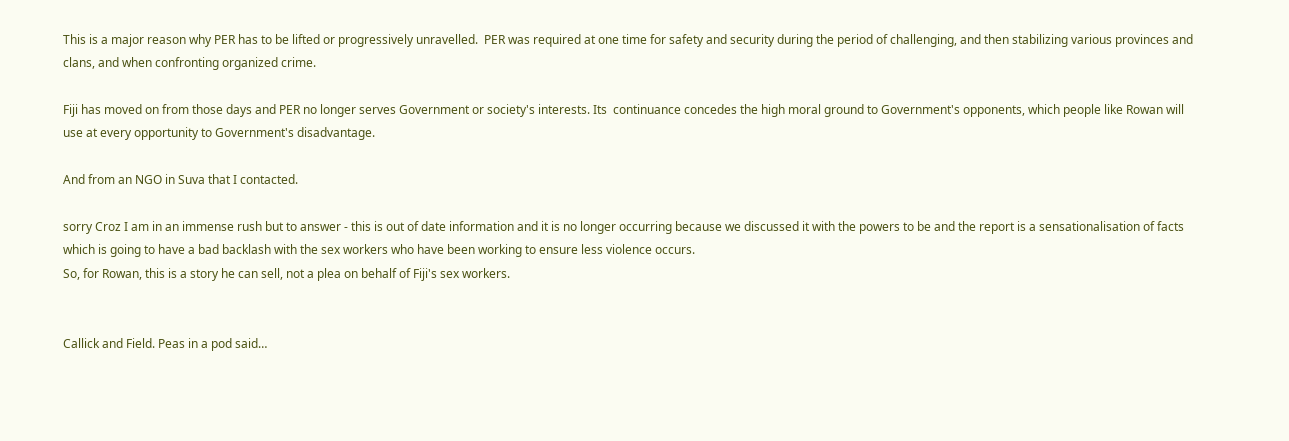This is a major reason why PER has to be lifted or progressively unravelled.  PER was required at one time for safety and security during the period of challenging, and then stabilizing various provinces and clans, and when confronting organized crime.

Fiji has moved on from those days and PER no longer serves Government or society's interests. Its  continuance concedes the high moral ground to Government's opponents, which people like Rowan will use at every opportunity to Government's disadvantage.

And from an NGO in Suva that I contacted.

sorry Croz I am in an immense rush but to answer - this is out of date information and it is no longer occurring because we discussed it with the powers to be and the report is a sensationalisation of facts which is going to have a bad backlash with the sex workers who have been working to ensure less violence occurs.
So, for Rowan, this is a story he can sell, not a plea on behalf of Fiji's sex workers.


Callick and Field. Peas in a pod said…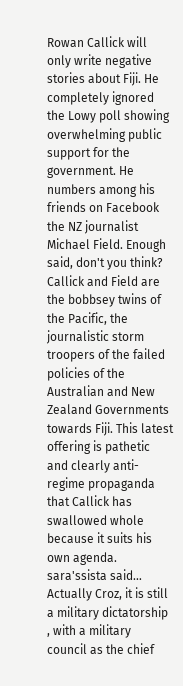Rowan Callick will only write negative stories about Fiji. He completely ignored the Lowy poll showing overwhelming public support for the government. He numbers among his friends on Facebook the NZ journalist Michael Field. Enough said, don't you think? Callick and Field are the bobbsey twins of the Pacific, the journalistic storm troopers of the failed policies of the Australian and New Zealand Governments towards Fiji. This latest offering is pathetic and clearly anti-regime propaganda that Callick has swallowed whole because it suits his own agenda.
sara'ssista said…
Actually Croz, it is still a military dictatorship , with a military council as the chief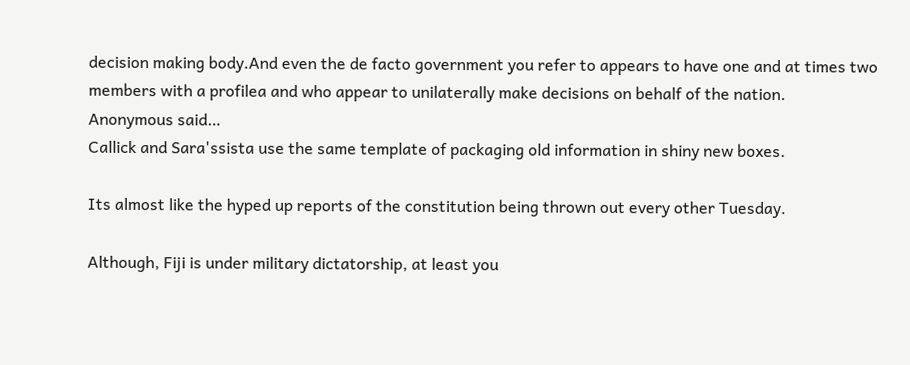decision making body.And even the de facto government you refer to appears to have one and at times two members with a profilea and who appear to unilaterally make decisions on behalf of the nation.
Anonymous said…
Callick and Sara'ssista use the same template of packaging old information in shiny new boxes.

Its almost like the hyped up reports of the constitution being thrown out every other Tuesday.

Although, Fiji is under military dictatorship, at least you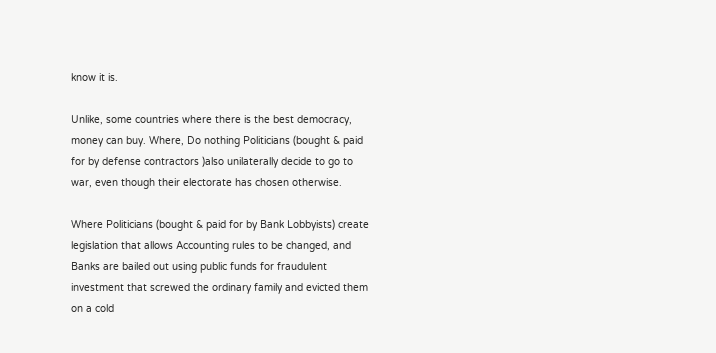know it is.

Unlike, some countries where there is the best democracy, money can buy. Where, Do nothing Politicians (bought & paid for by defense contractors )also unilaterally decide to go to war, even though their electorate has chosen otherwise.

Where Politicians (bought & paid for by Bank Lobbyists) create legislation that allows Accounting rules to be changed, and Banks are bailed out using public funds for fraudulent investment that screwed the ordinary family and evicted them on a cold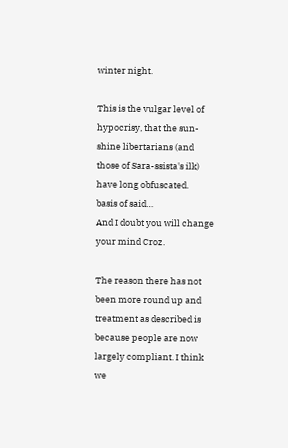winter night.

This is the vulgar level of hypocrisy, that the sun-shine libertarians (and those of Sara-ssista's ilk) have long obfuscated.
basis of said…
And I doubt you will change your mind Croz.

The reason there has not been more round up and treatment as described is because people are now largely compliant. I think we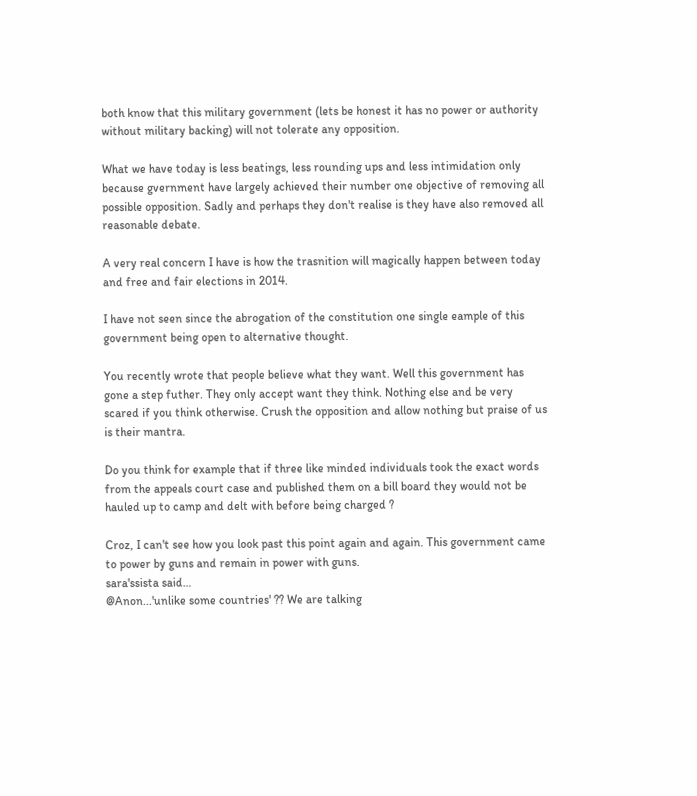both know that this military government (lets be honest it has no power or authority without military backing) will not tolerate any opposition.

What we have today is less beatings, less rounding ups and less intimidation only because gvernment have largely achieved their number one objective of removing all possible opposition. Sadly and perhaps they don't realise is they have also removed all reasonable debate.

A very real concern I have is how the trasnition will magically happen between today and free and fair elections in 2014.

I have not seen since the abrogation of the constitution one single eample of this government being open to alternative thought.

You recently wrote that people believe what they want. Well this government has gone a step futher. They only accept want they think. Nothing else and be very scared if you think otherwise. Crush the opposition and allow nothing but praise of us is their mantra.

Do you think for example that if three like minded individuals took the exact words from the appeals court case and published them on a bill board they would not be hauled up to camp and delt with before being charged ?

Croz, I can't see how you look past this point again and again. This government came to power by guns and remain in power with guns.
sara'ssista said…
@Anon...'unlike some countries' ?? We are talking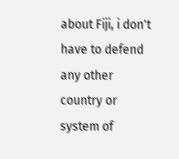about Fiji, i don't have to defend any other country or system of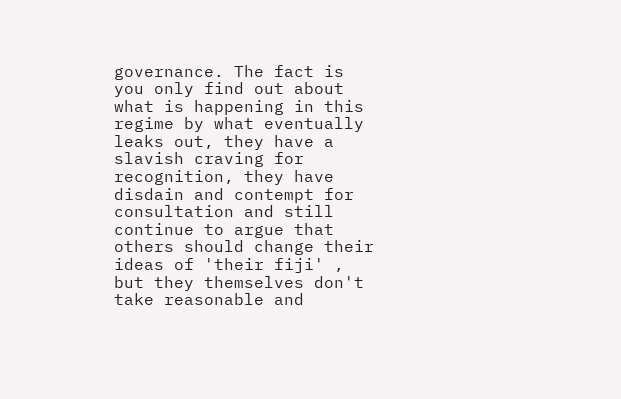governance. The fact is you only find out about what is happening in this regime by what eventually leaks out, they have a slavish craving for recognition, they have disdain and contempt for consultation and still continue to argue that others should change their ideas of 'their fiji' , but they themselves don't take reasonable and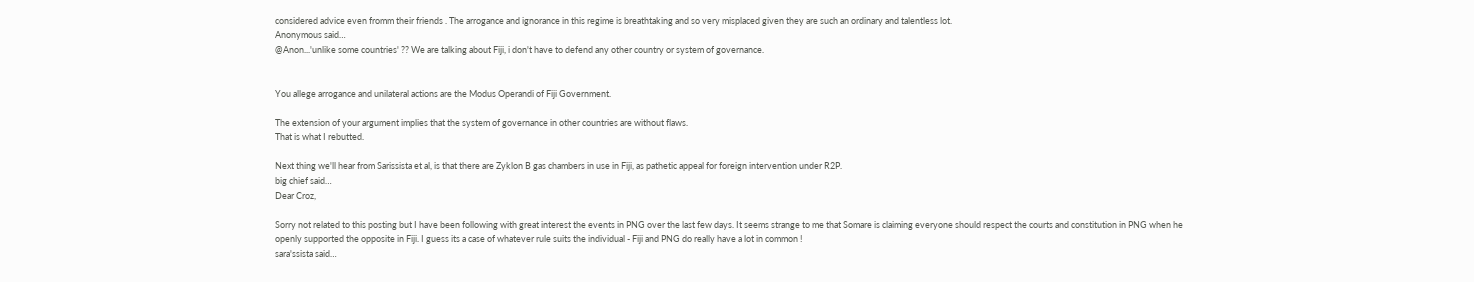considered advice even fromm their friends . The arrogance and ignorance in this regime is breathtaking and so very misplaced given they are such an ordinary and talentless lot.
Anonymous said…
@Anon...'unlike some countries' ?? We are talking about Fiji, i don't have to defend any other country or system of governance.


You allege arrogance and unilateral actions are the Modus Operandi of Fiji Government.

The extension of your argument implies that the system of governance in other countries are without flaws.
That is what I rebutted.

Next thing we'll hear from Sarissista et al, is that there are Zyklon B gas chambers in use in Fiji, as pathetic appeal for foreign intervention under R2P.
big chief said…
Dear Croz,

Sorry not related to this posting but I have been following with great interest the events in PNG over the last few days. It seems strange to me that Somare is claiming everyone should respect the courts and constitution in PNG when he openly supported the opposite in Fiji. I guess its a case of whatever rule suits the individual - Fiji and PNG do really have a lot in common !
sara'ssista said…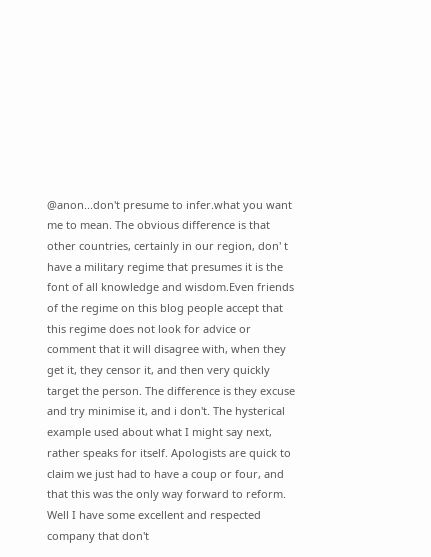@anon...don't presume to infer.what you want me to mean. The obvious difference is that other countries, certainly in our region, don' t have a military regime that presumes it is the font of all knowledge and wisdom.Even friends of the regime on this blog people accept that this regime does not look for advice or comment that it will disagree with, when they get it, they censor it, and then very quickly target the person. The difference is they excuse and try minimise it, and i don't. The hysterical example used about what I might say next, rather speaks for itself. Apologists are quick to claim we just had to have a coup or four, and that this was the only way forward to reform. Well I have some excellent and respected company that don't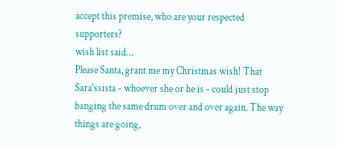accept this premise, who are your respected supporters?
wish list said…
Please Santa, grant me my Christmas wish! That Sara'ssista - whoever she or he is - could just stop banging the same drum over and over again. The way things are going,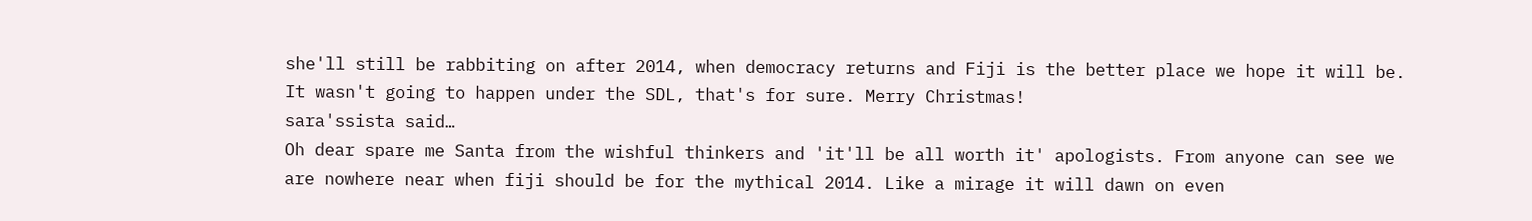she'll still be rabbiting on after 2014, when democracy returns and Fiji is the better place we hope it will be. It wasn't going to happen under the SDL, that's for sure. Merry Christmas!
sara'ssista said…
Oh dear spare me Santa from the wishful thinkers and 'it'll be all worth it' apologists. From anyone can see we are nowhere near when fiji should be for the mythical 2014. Like a mirage it will dawn on even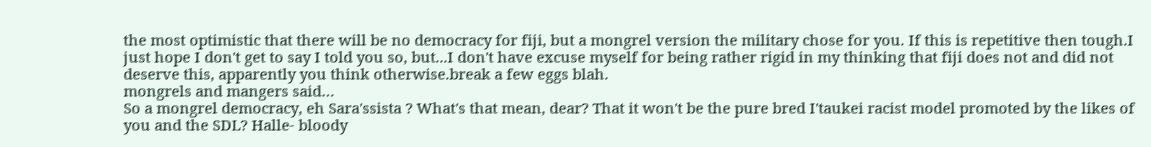the most optimistic that there will be no democracy for fiji, but a mongrel version the military chose for you. If this is repetitive then tough.I just hope I don't get to say I told you so, but...I don't have excuse myself for being rather rigid in my thinking that fiji does not and did not deserve this, apparently you think otherwise.break a few eggs blah.
mongrels and mangers said…
So a mongrel democracy, eh Sara'ssista ? What's that mean, dear? That it won't be the pure bred I'taukei racist model promoted by the likes of you and the SDL? Halle- bloody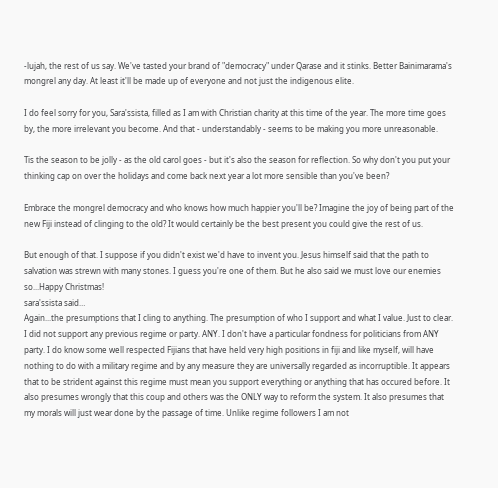-lujah, the rest of us say. We've tasted your brand of "democracy" under Qarase and it stinks. Better Bainimarama's mongrel any day. At least it'll be made up of everyone and not just the indigenous elite.

I do feel sorry for you, Sara'ssista, filled as I am with Christian charity at this time of the year. The more time goes by, the more irrelevant you become. And that - understandably - seems to be making you more unreasonable.

Tis the season to be jolly - as the old carol goes - but it's also the season for reflection. So why don't you put your thinking cap on over the holidays and come back next year a lot more sensible than you've been?

Embrace the mongrel democracy and who knows how much happier you'll be? Imagine the joy of being part of the new Fiji instead of clinging to the old? It would certainly be the best present you could give the rest of us.

But enough of that. I suppose if you didn't exist we'd have to invent you. Jesus himself said that the path to salvation was strewn with many stones. I guess you're one of them. But he also said we must love our enemies so...Happy Christmas!
sara'ssista said…
Again...the presumptions that I cling to anything. The presumption of who I support and what I value. Just to clear. I did not support any previous regime or party. ANY. I don't have a particular fondness for politicians from ANY party. I do know some well respected Fijians that have held very high positions in fiji and like myself, will have nothing to do with a military regime and by any measure they are universally regarded as incorruptible. It appears that to be strident against this regime must mean you support everything or anything that has occured before. It also presumes wrongly that this coup and others was the ONLY way to reform the system. It also presumes that my morals will just wear done by the passage of time. Unlike regime followers I am not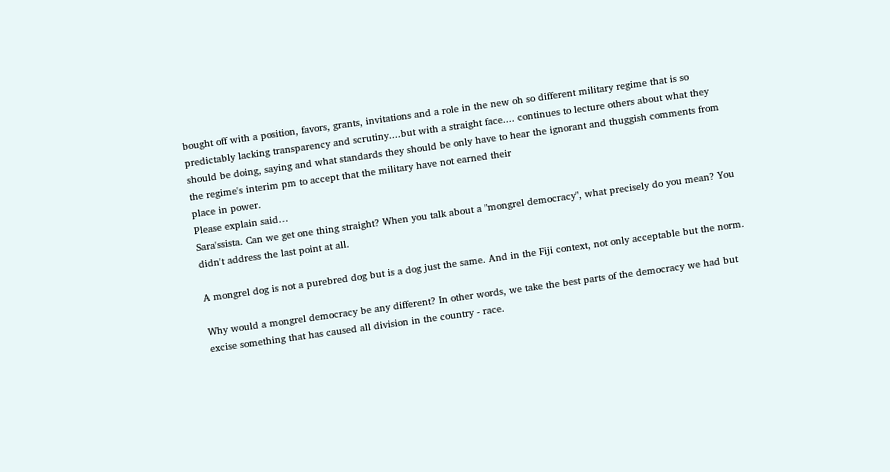bought off with a position, favors, grants, invitations and a role in the new oh so different military regime that is so predictably lacking transparency and scrutiny....but with a straight face.... continues to lecture others about what they should be doing, saying and what standards they should be only have to hear the ignorant and thuggish comments from the regime's interim pm to accept that the military have not earned their
place in power.
Please explain said…
Sara'ssista. Can we get one thing straight? When you talk about a "mongrel democracy", what precisely do you mean? You didn't address the last point at all.

A mongrel dog is not a purebred dog but is a dog just the same. And in the Fiji context, not only acceptable but the norm.

Why would a mongrel democracy be any different? In other words, we take the best parts of the democracy we had but excise something that has caused all division in the country - race.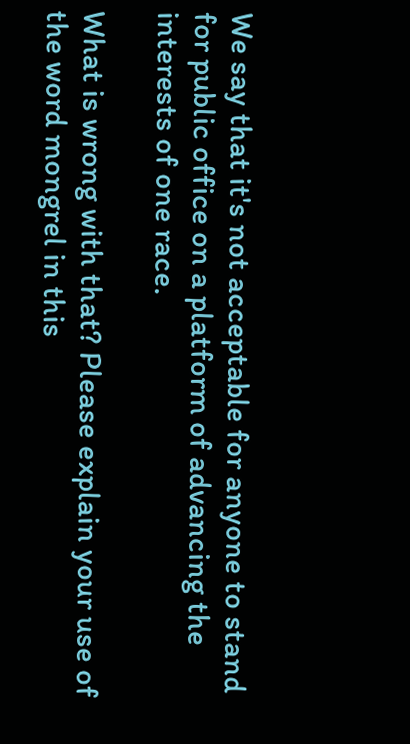We say that it's not acceptable for anyone to stand for public office on a platform of advancing the interests of one race.

What is wrong with that? Please explain your use of the word mongrel in this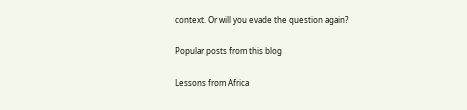context. Or will you evade the question again?

Popular posts from this blog

Lessons from Africa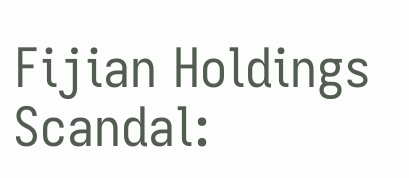Fijian Holdings Scandal: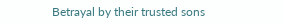Betrayal by their trusted sons